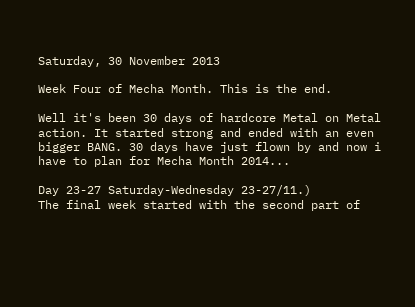Saturday, 30 November 2013

Week Four of Mecha Month. This is the end.

Well it's been 30 days of hardcore Metal on Metal action. It started strong and ended with an even bigger BANG. 30 days have just flown by and now i have to plan for Mecha Month 2014...

Day 23-27 Saturday-Wednesday 23-27/11.)
The final week started with the second part of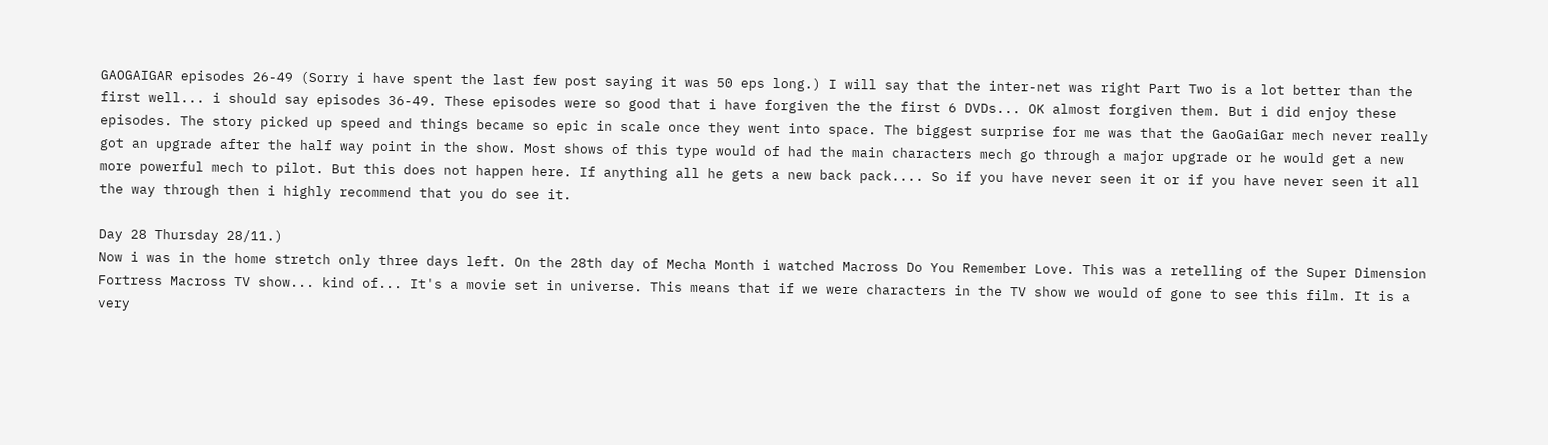GAOGAIGAR episodes 26-49 (Sorry i have spent the last few post saying it was 50 eps long.) I will say that the inter-net was right Part Two is a lot better than the first well... i should say episodes 36-49. These episodes were so good that i have forgiven the the first 6 DVDs... OK almost forgiven them. But i did enjoy these episodes. The story picked up speed and things became so epic in scale once they went into space. The biggest surprise for me was that the GaoGaiGar mech never really got an upgrade after the half way point in the show. Most shows of this type would of had the main characters mech go through a major upgrade or he would get a new more powerful mech to pilot. But this does not happen here. If anything all he gets a new back pack.... So if you have never seen it or if you have never seen it all the way through then i highly recommend that you do see it.

Day 28 Thursday 28/11.)
Now i was in the home stretch only three days left. On the 28th day of Mecha Month i watched Macross Do You Remember Love. This was a retelling of the Super Dimension Fortress Macross TV show... kind of... It's a movie set in universe. This means that if we were characters in the TV show we would of gone to see this film. It is a very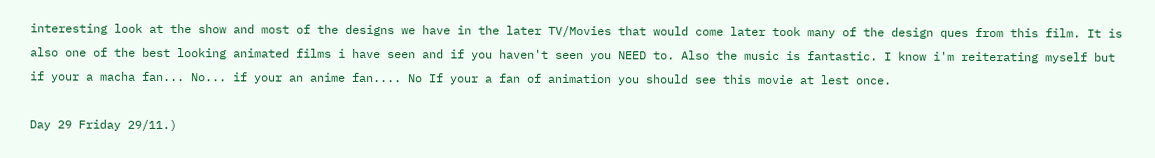interesting look at the show and most of the designs we have in the later TV/Movies that would come later took many of the design ques from this film. It is also one of the best looking animated films i have seen and if you haven't seen you NEED to. Also the music is fantastic. I know i'm reiterating myself but if your a macha fan... No... if your an anime fan.... No If your a fan of animation you should see this movie at lest once.

Day 29 Friday 29/11.)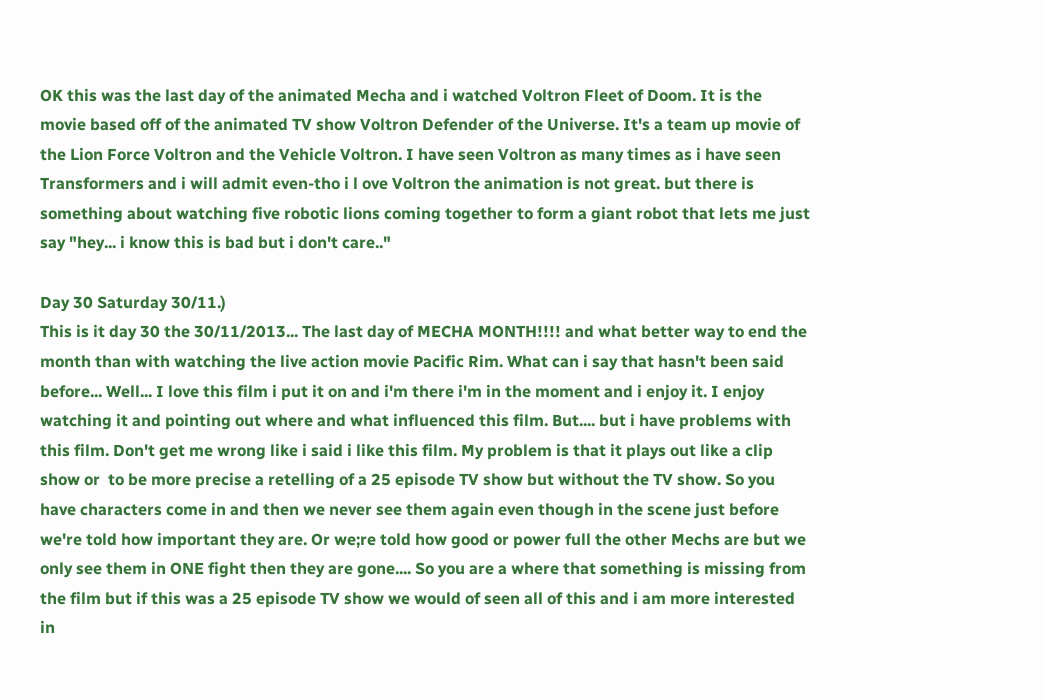OK this was the last day of the animated Mecha and i watched Voltron Fleet of Doom. It is the movie based off of the animated TV show Voltron Defender of the Universe. It's a team up movie of the Lion Force Voltron and the Vehicle Voltron. I have seen Voltron as many times as i have seen Transformers and i will admit even-tho i l ove Voltron the animation is not great. but there is something about watching five robotic lions coming together to form a giant robot that lets me just say "hey... i know this is bad but i don't care.."

Day 30 Saturday 30/11.)
This is it day 30 the 30/11/2013... The last day of MECHA MONTH!!!! and what better way to end the month than with watching the live action movie Pacific Rim. What can i say that hasn't been said before... Well... I love this film i put it on and i'm there i'm in the moment and i enjoy it. I enjoy watching it and pointing out where and what influenced this film. But.... but i have problems with this film. Don't get me wrong like i said i like this film. My problem is that it plays out like a clip show or  to be more precise a retelling of a 25 episode TV show but without the TV show. So you have characters come in and then we never see them again even though in the scene just before we're told how important they are. Or we;re told how good or power full the other Mechs are but we only see them in ONE fight then they are gone.... So you are a where that something is missing from the film but if this was a 25 episode TV show we would of seen all of this and i am more interested in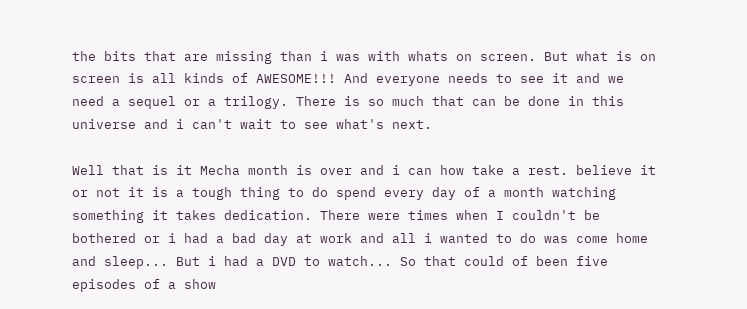the bits that are missing than i was with whats on screen. But what is on screen is all kinds of AWESOME!!! And everyone needs to see it and we need a sequel or a trilogy. There is so much that can be done in this universe and i can't wait to see what's next.

Well that is it Mecha month is over and i can how take a rest. believe it or not it is a tough thing to do spend every day of a month watching something it takes dedication. There were times when I couldn't be bothered or i had a bad day at work and all i wanted to do was come home and sleep... But i had a DVD to watch... So that could of been five episodes of a show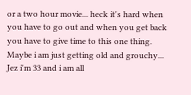or a two hour movie... heck it's hard when you have to go out and when you get back you have to give time to this one thing. Maybe i am just getting old and grouchy... Jez i'm 33 and i am all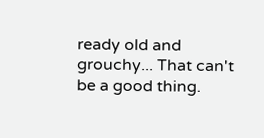ready old and grouchy... That can't be a good thing.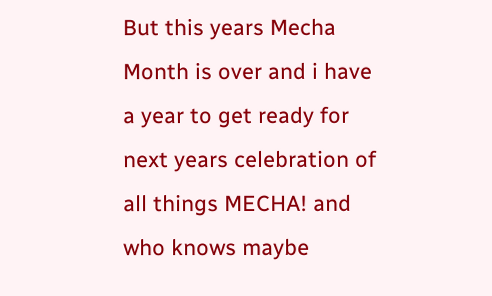But this years Mecha Month is over and i have a year to get ready for next years celebration of all things MECHA! and who knows maybe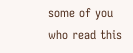some of you who read this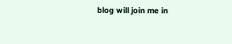blog will join me in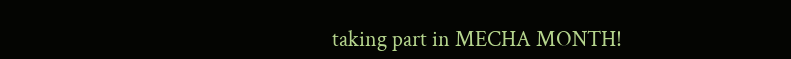taking part in MECHA MONTH!